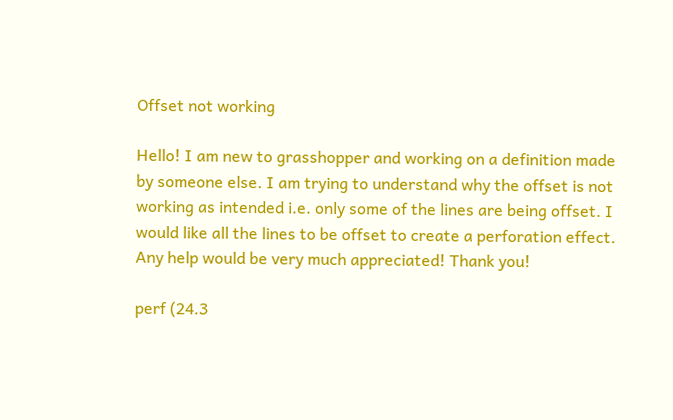Offset not working

Hello! I am new to grasshopper and working on a definition made by someone else. I am trying to understand why the offset is not working as intended i.e. only some of the lines are being offset. I would like all the lines to be offset to create a perforation effect. Any help would be very much appreciated! Thank you!

perf (24.3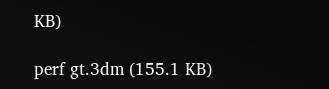KB)

perf gt.3dm (155.1 KB)